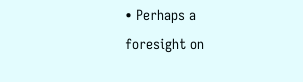• Perhaps a foresight on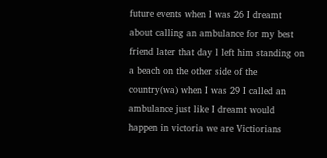future events when I was 26 I dreamt about calling an ambulance for my best friend later that day l left him standing on a beach on the other side of the country(wa) when I was 29 I called an ambulance just like I dreamt would happen in victoria we are Victiorians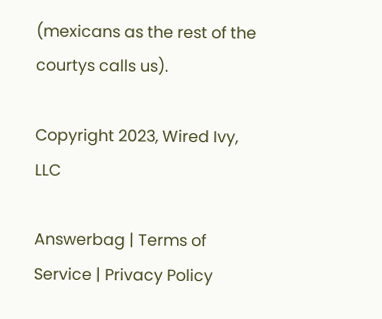(mexicans as the rest of the courtys calls us).

Copyright 2023, Wired Ivy, LLC

Answerbag | Terms of Service | Privacy Policy